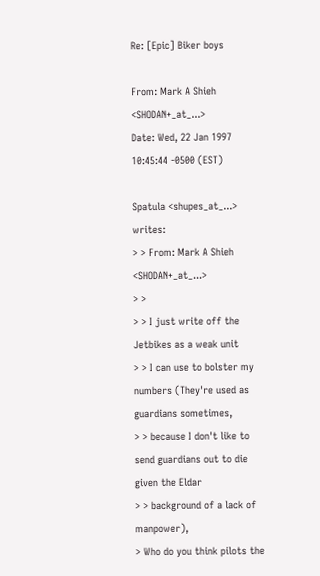Re: [Epic] Biker boys

From: Mark A Shieh <SHODAN+_at_...>
Date: Wed, 22 Jan 1997 10:45:44 -0500 (EST)

Spatula <shupes_at_...> writes:
> > From: Mark A Shieh <SHODAN+_at_...>
> >
> > I just write off the Jetbikes as a weak unit
> > I can use to bolster my numbers (They're used as guardians sometimes,
> > because I don't like to send guardians out to die given the Eldar
> > background of a lack of manpower),
> Who do you think pilots the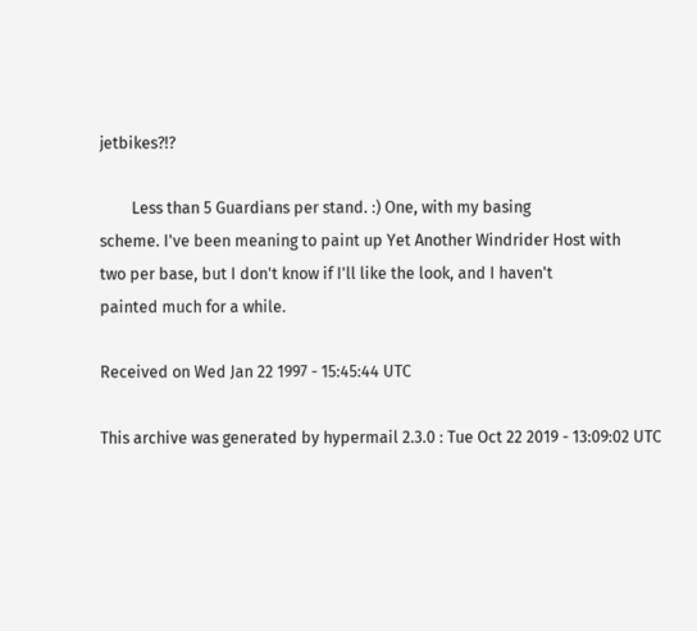jetbikes?!?

        Less than 5 Guardians per stand. :) One, with my basing
scheme. I've been meaning to paint up Yet Another Windrider Host with
two per base, but I don't know if I'll like the look, and I haven't
painted much for a while.

Received on Wed Jan 22 1997 - 15:45:44 UTC

This archive was generated by hypermail 2.3.0 : Tue Oct 22 2019 - 13:09:02 UTC